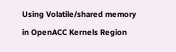Using Volatile/shared memory in OpenACC Kernels Region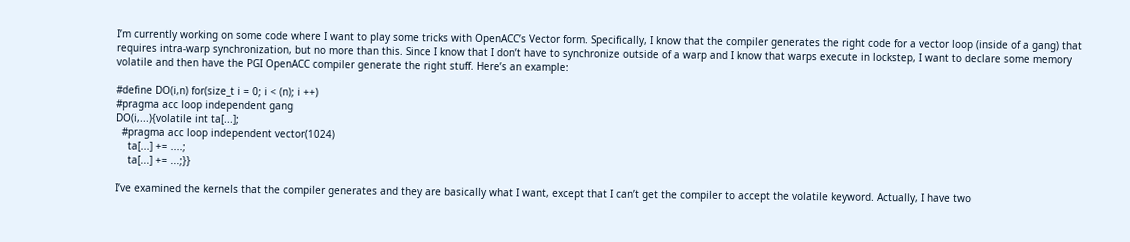I’m currently working on some code where I want to play some tricks with OpenACC’s Vector form. Specifically, I know that the compiler generates the right code for a vector loop (inside of a gang) that requires intra-warp synchronization, but no more than this. Since I know that I don’t have to synchronize outside of a warp and I know that warps execute in lockstep, I want to declare some memory volatile and then have the PGI OpenACC compiler generate the right stuff. Here’s an example:

#define DO(i,n) for(size_t i = 0; i < (n); i ++)
#pragma acc loop independent gang
DO(i,...){volatile int ta[...];
  #pragma acc loop independent vector(1024)
    ta[...] += ....;
    ta[...] += ...;}}

I’ve examined the kernels that the compiler generates and they are basically what I want, except that I can’t get the compiler to accept the volatile keyword. Actually, I have two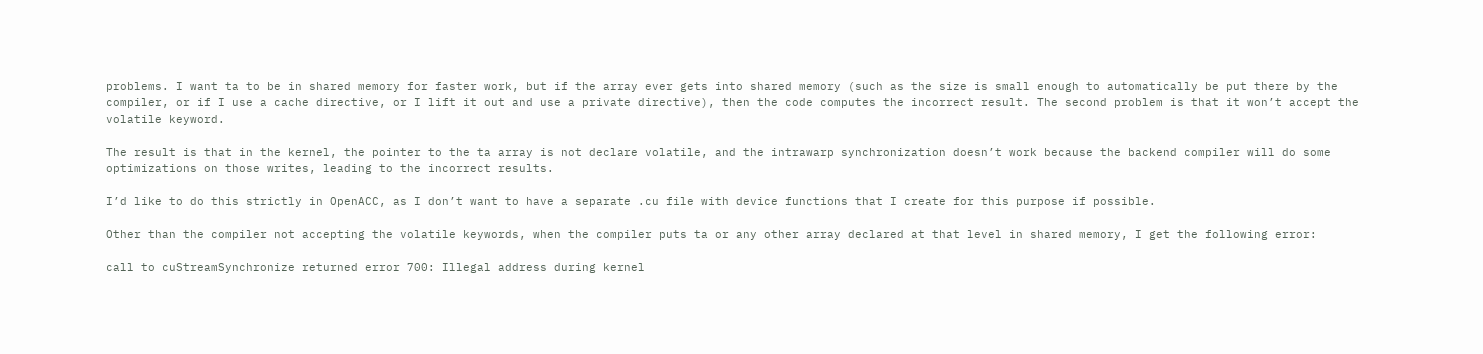problems. I want ta to be in shared memory for faster work, but if the array ever gets into shared memory (such as the size is small enough to automatically be put there by the compiler, or if I use a cache directive, or I lift it out and use a private directive), then the code computes the incorrect result. The second problem is that it won’t accept the volatile keyword.

The result is that in the kernel, the pointer to the ta array is not declare volatile, and the intrawarp synchronization doesn’t work because the backend compiler will do some optimizations on those writes, leading to the incorrect results.

I’d like to do this strictly in OpenACC, as I don’t want to have a separate .cu file with device functions that I create for this purpose if possible.

Other than the compiler not accepting the volatile keywords, when the compiler puts ta or any other array declared at that level in shared memory, I get the following error:

call to cuStreamSynchronize returned error 700: Illegal address during kernel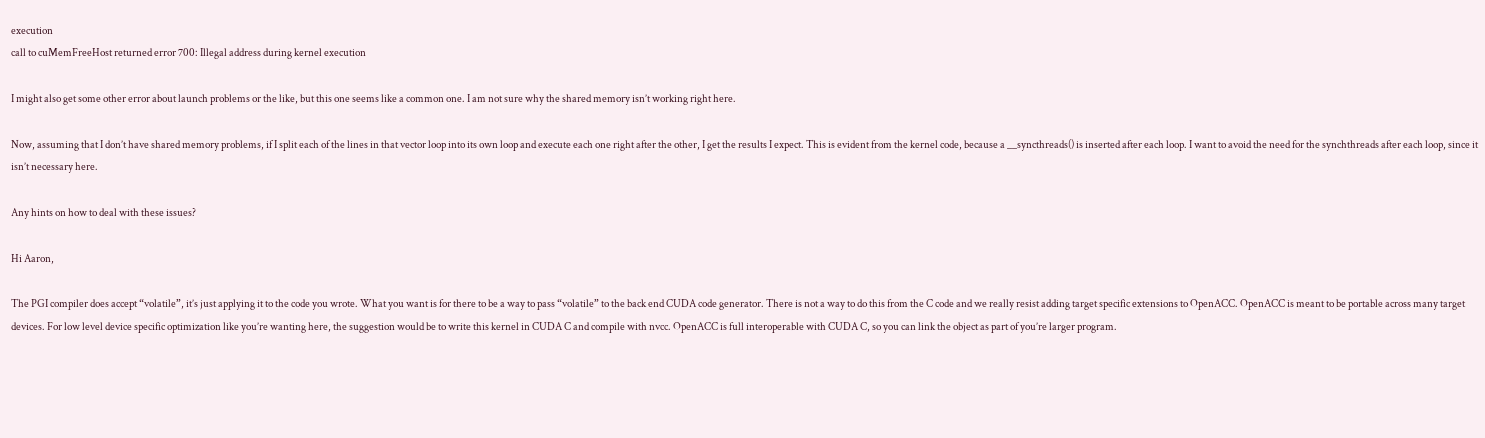execution
call to cuMemFreeHost returned error 700: Illegal address during kernel execution

I might also get some other error about launch problems or the like, but this one seems like a common one. I am not sure why the shared memory isn’t working right here.

Now, assuming that I don’t have shared memory problems, if I split each of the lines in that vector loop into its own loop and execute each one right after the other, I get the results I expect. This is evident from the kernel code, because a __syncthreads() is inserted after each loop. I want to avoid the need for the synchthreads after each loop, since it isn’t necessary here.

Any hints on how to deal with these issues?

Hi Aaron,

The PGI compiler does accept “volatile”, it’s just applying it to the code you wrote. What you want is for there to be a way to pass “volatile” to the back end CUDA code generator. There is not a way to do this from the C code and we really resist adding target specific extensions to OpenACC. OpenACC is meant to be portable across many target devices. For low level device specific optimization like you’re wanting here, the suggestion would be to write this kernel in CUDA C and compile with nvcc. OpenACC is full interoperable with CUDA C, so you can link the object as part of you’re larger program.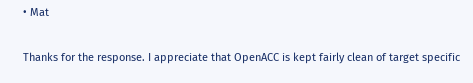• Mat

Thanks for the response. I appreciate that OpenACC is kept fairly clean of target specific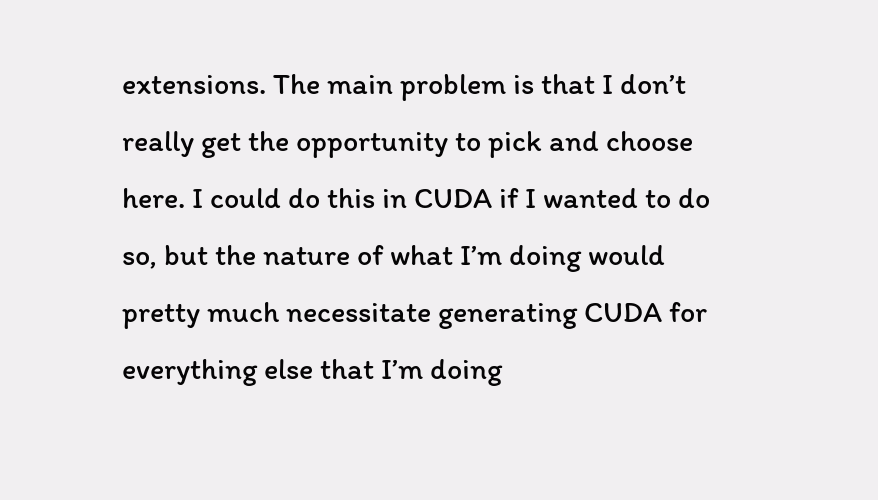extensions. The main problem is that I don’t really get the opportunity to pick and choose here. I could do this in CUDA if I wanted to do so, but the nature of what I’m doing would pretty much necessitate generating CUDA for everything else that I’m doing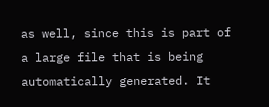as well, since this is part of a large file that is being automatically generated. It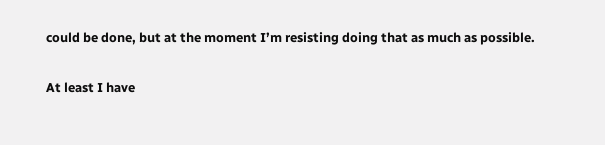could be done, but at the moment I’m resisting doing that as much as possible.

At least I have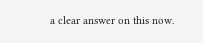a clear answer on this now.